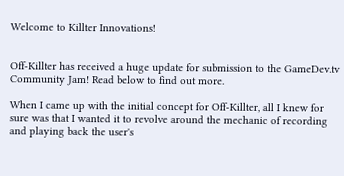Welcome to Killter Innovations!


Off-Killter has received a huge update for submission to the GameDev.tv Community Jam! Read below to find out more.

When I came up with the initial concept for Off-Killter, all I knew for sure was that I wanted it to revolve around the mechanic of recording and playing back the user's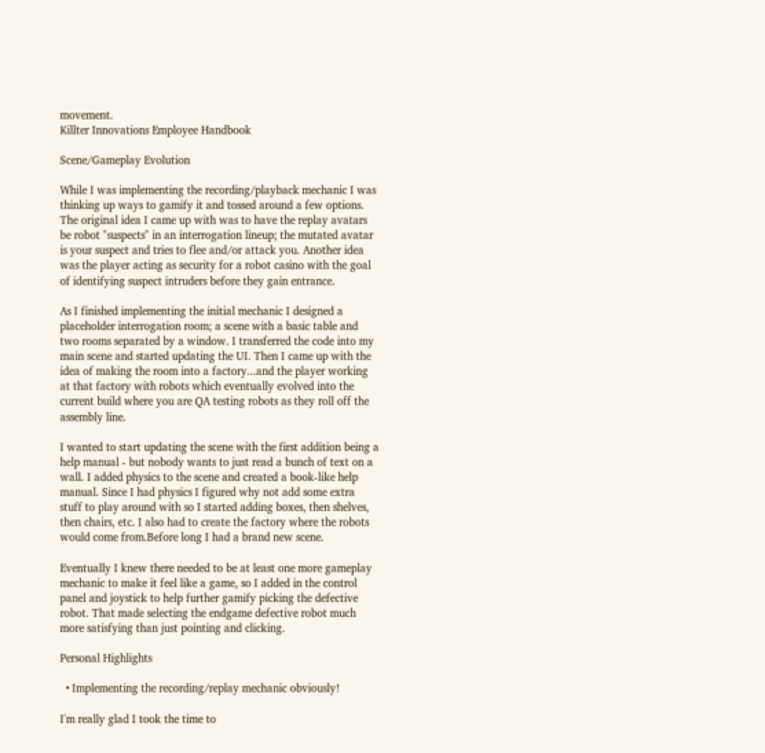movement.
Killter Innovations Employee Handbook

Scene/Gameplay Evolution

While I was implementing the recording/playback mechanic I was thinking up ways to gamify it and tossed around a few options. The original idea I came up with was to have the replay avatars be robot "suspects" in an interrogation lineup; the mutated avatar is your suspect and tries to flee and/or attack you. Another idea was the player acting as security for a robot casino with the goal of identifying suspect intruders before they gain entrance.

As I finished implementing the initial mechanic I designed a placeholder interrogation room; a scene with a basic table and two rooms separated by a window. I transferred the code into my main scene and started updating the UI. Then I came up with the idea of making the room into a factory...and the player working at that factory with robots which eventually evolved into the current build where you are QA testing robots as they roll off the assembly line.

I wanted to start updating the scene with the first addition being a help manual - but nobody wants to just read a bunch of text on a wall. I added physics to the scene and created a book-like help manual. Since I had physics I figured why not add some extra stuff to play around with so I started adding boxes, then shelves, then chairs, etc. I also had to create the factory where the robots would come from.Before long I had a brand new scene.

Eventually I knew there needed to be at least one more gameplay mechanic to make it feel like a game, so I added in the control panel and joystick to help further gamify picking the defective robot. That made selecting the endgame defective robot much more satisfying than just pointing and clicking.

Personal Highlights

  • Implementing the recording/replay mechanic obviously!

I'm really glad I took the time to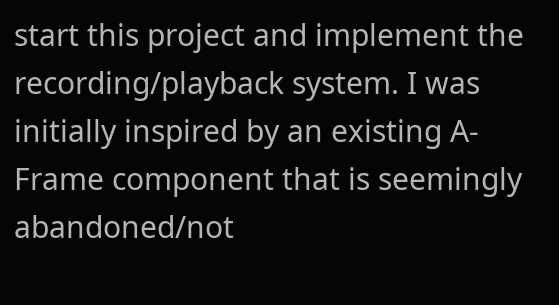start this project and implement the recording/playback system. I was initially inspired by an existing A-Frame component that is seemingly abandoned/not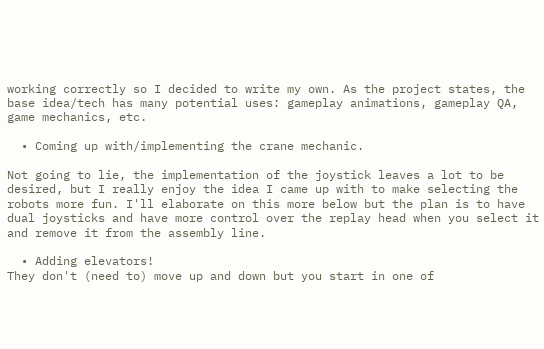working correctly so I decided to write my own. As the project states, the base idea/tech has many potential uses: gameplay animations, gameplay QA, game mechanics, etc.

  • Coming up with/implementing the crane mechanic.

Not going to lie, the implementation of the joystick leaves a lot to be desired, but I really enjoy the idea I came up with to make selecting the robots more fun. I'll elaborate on this more below but the plan is to have dual joysticks and have more control over the replay head when you select it and remove it from the assembly line.

  • Adding elevators!
They don't (need to) move up and down but you start in one of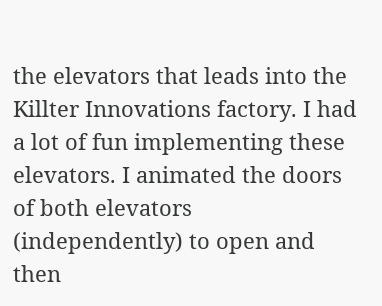the elevators that leads into the Killter Innovations factory. I had a lot of fun implementing these elevators. I animated the doors of both elevators (independently) to open and then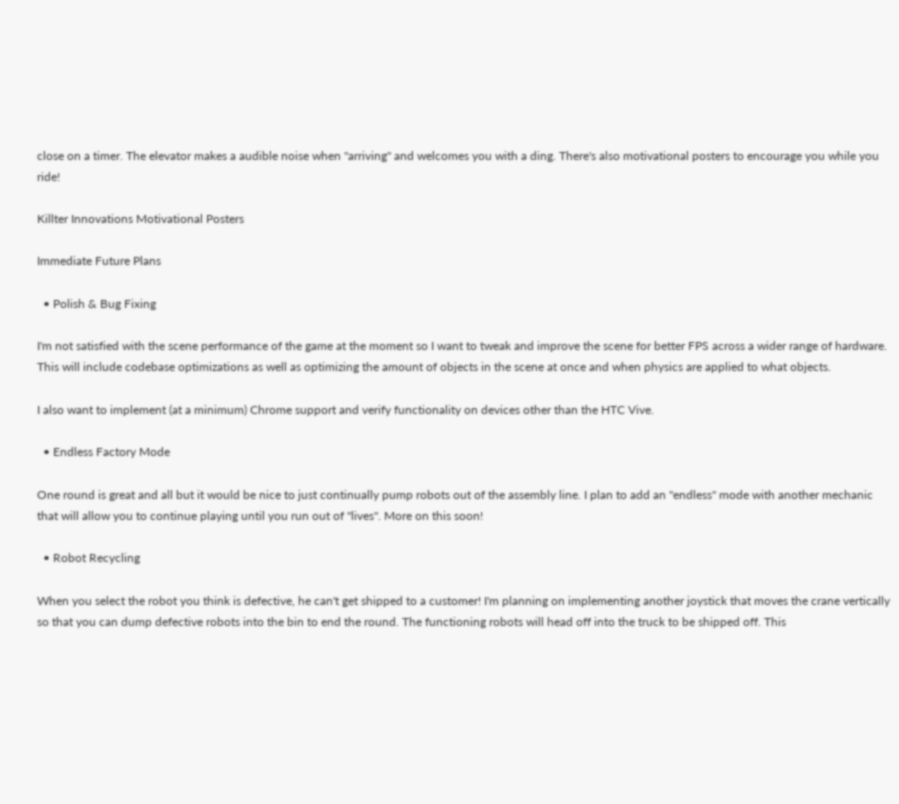close on a timer. The elevator makes a audible noise when "arriving" and welcomes you with a ding. There's also motivational posters to encourage you while you ride!

Killter Innovations Motivational Posters

Immediate Future Plans

  • Polish & Bug Fixing

I'm not satisfied with the scene performance of the game at the moment so I want to tweak and improve the scene for better FPS across a wider range of hardware. This will include codebase optimizations as well as optimizing the amount of objects in the scene at once and when physics are applied to what objects.

I also want to implement (at a minimum) Chrome support and verify functionality on devices other than the HTC Vive.

  • Endless Factory Mode

One round is great and all but it would be nice to just continually pump robots out of the assembly line. I plan to add an "endless" mode with another mechanic that will allow you to continue playing until you run out of "lives". More on this soon!

  • Robot Recycling

When you select the robot you think is defective, he can't get shipped to a customer! I'm planning on implementing another joystick that moves the crane vertically so that you can dump defective robots into the bin to end the round. The functioning robots will head off into the truck to be shipped off. This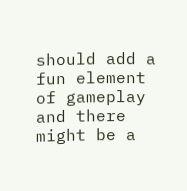should add a fun element of gameplay and there might be a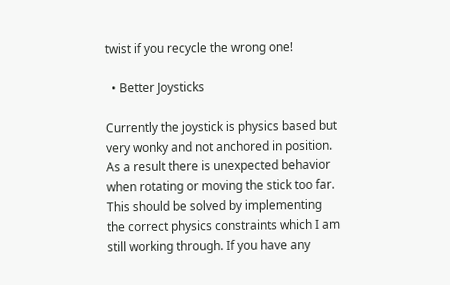twist if you recycle the wrong one!

  • Better Joysticks

Currently the joystick is physics based but very wonky and not anchored in position. As a result there is unexpected behavior when rotating or moving the stick too far. This should be solved by implementing the correct physics constraints which I am still working through. If you have any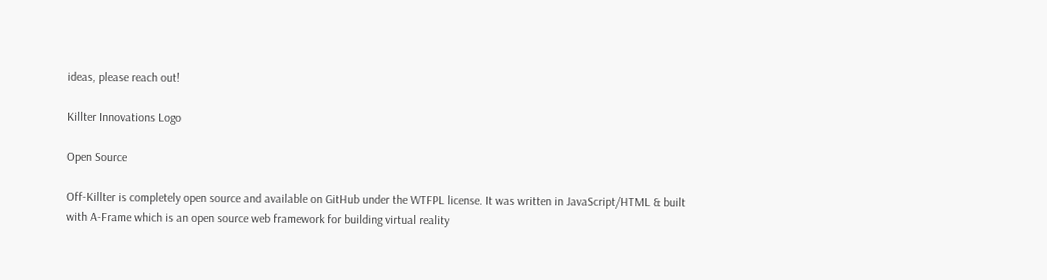ideas, please reach out!

Killter Innovations Logo

Open Source

Off-Killter is completely open source and available on GitHub under the WTFPL license. It was written in JavaScript/HTML & built with A-Frame which is an open source web framework for building virtual reality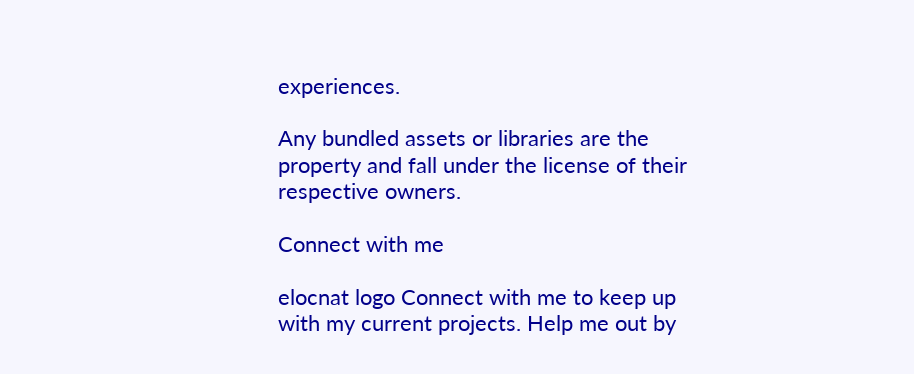experiences.

Any bundled assets or libraries are the property and fall under the license of their respective owners.

Connect with me

elocnat logo Connect with me to keep up with my current projects. Help me out by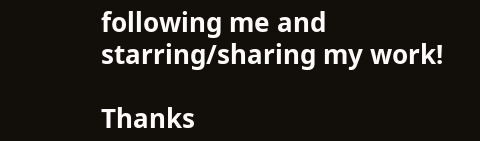following me and starring/sharing my work!

Thanks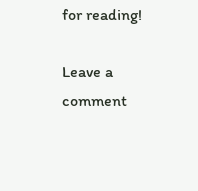for reading!

Leave a comment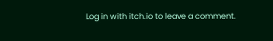Log in with itch.io to leave a comment.